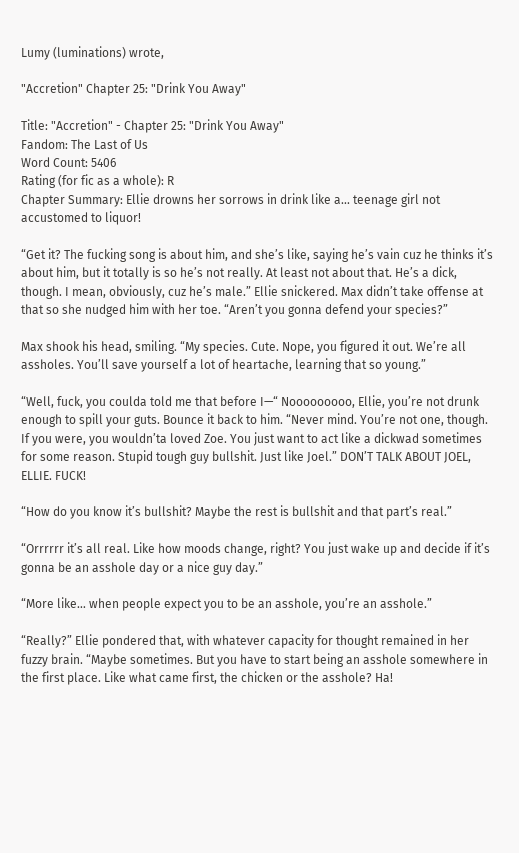Lumy (luminations) wrote,

"Accretion" Chapter 25: "Drink You Away"

Title: "Accretion" - Chapter 25: "Drink You Away"
Fandom: The Last of Us
Word Count: 5406
Rating (for fic as a whole): R
Chapter Summary: Ellie drowns her sorrows in drink like a... teenage girl not accustomed to liquor!

“Get it? The fucking song is about him, and she’s like, saying he’s vain cuz he thinks it’s about him, but it totally is so he’s not really. At least not about that. He’s a dick, though. I mean, obviously, cuz he’s male.” Ellie snickered. Max didn’t take offense at that so she nudged him with her toe. “Aren’t you gonna defend your species?”

Max shook his head, smiling. “My species. Cute. Nope, you figured it out. We’re all assholes. You’ll save yourself a lot of heartache, learning that so young.”

“Well, fuck, you coulda told me that before I—“ Nooooooooo, Ellie, you’re not drunk enough to spill your guts. Bounce it back to him. “Never mind. You’re not one, though. If you were, you wouldn’ta loved Zoe. You just want to act like a dickwad sometimes for some reason. Stupid tough guy bullshit. Just like Joel.” DON’T TALK ABOUT JOEL, ELLIE. FUCK!

“How do you know it’s bullshit? Maybe the rest is bullshit and that part’s real.”

“Orrrrrr it’s all real. Like how moods change, right? You just wake up and decide if it’s gonna be an asshole day or a nice guy day.”

“More like… when people expect you to be an asshole, you’re an asshole.”

“Really?” Ellie pondered that, with whatever capacity for thought remained in her fuzzy brain. “Maybe sometimes. But you have to start being an asshole somewhere in the first place. Like what came first, the chicken or the asshole? Ha!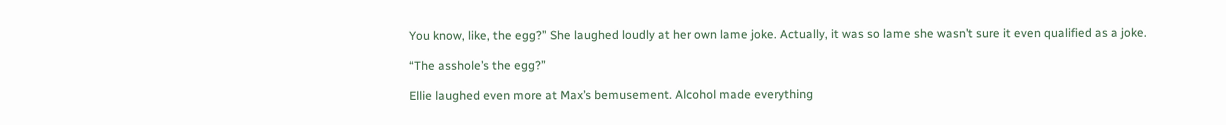You know, like, the egg?” She laughed loudly at her own lame joke. Actually, it was so lame she wasn’t sure it even qualified as a joke.

“The asshole’s the egg?”

Ellie laughed even more at Max’s bemusement. Alcohol made everything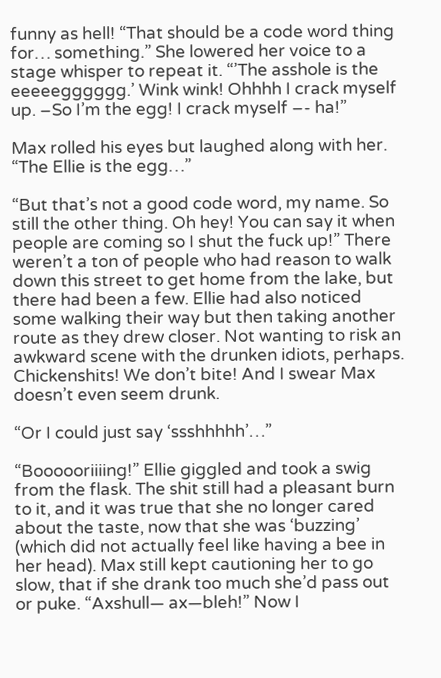funny as hell! “That should be a code word thing for… something.” She lowered her voice to a stage whisper to repeat it. “’The asshole is the eeeeegggggg.’ Wink wink! Ohhhh I crack myself up. –So I’m the egg! I crack myself –- ha!”

Max rolled his eyes but laughed along with her. “The Ellie is the egg…”

“But that’s not a good code word, my name. So still the other thing. Oh hey! You can say it when people are coming so I shut the fuck up!” There weren’t a ton of people who had reason to walk down this street to get home from the lake, but there had been a few. Ellie had also noticed some walking their way but then taking another route as they drew closer. Not wanting to risk an awkward scene with the drunken idiots, perhaps. Chickenshits! We don’t bite! And I swear Max doesn’t even seem drunk.

“Or I could just say ‘ssshhhhh’…”

“Boooooriiiing!” Ellie giggled and took a swig from the flask. The shit still had a pleasant burn to it, and it was true that she no longer cared about the taste, now that she was ‘buzzing’ (which did not actually feel like having a bee in her head). Max still kept cautioning her to go slow, that if she drank too much she’d pass out or puke. “Axshull— ax—bleh!” Now I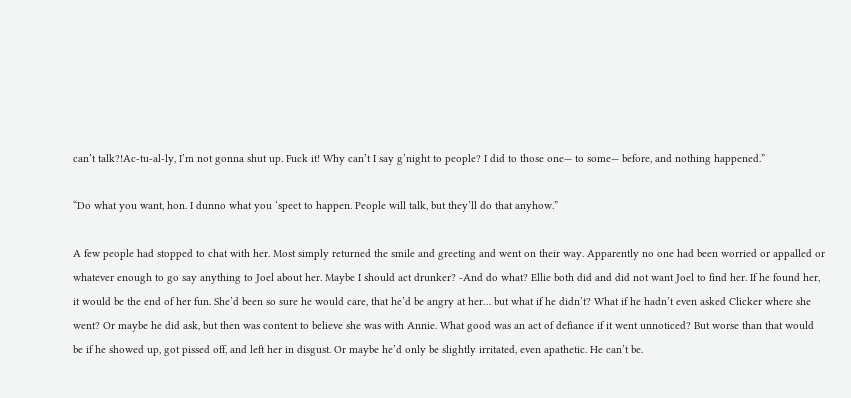can’t talk?!Ac-tu-al-ly, I’m not gonna shut up. Fuck it! Why can’t I say g’night to people? I did to those one— to some— before, and nothing happened.”

“Do what you want, hon. I dunno what you ‘spect to happen. People will talk, but they’ll do that anyhow.”

A few people had stopped to chat with her. Most simply returned the smile and greeting and went on their way. Apparently no one had been worried or appalled or whatever enough to go say anything to Joel about her. Maybe I should act drunker? -And do what? Ellie both did and did not want Joel to find her. If he found her, it would be the end of her fun. She’d been so sure he would care, that he’d be angry at her… but what if he didn’t? What if he hadn’t even asked Clicker where she went? Or maybe he did ask, but then was content to believe she was with Annie. What good was an act of defiance if it went unnoticed? But worse than that would be if he showed up, got pissed off, and left her in disgust. Or maybe he’d only be slightly irritated, even apathetic. He can’t be.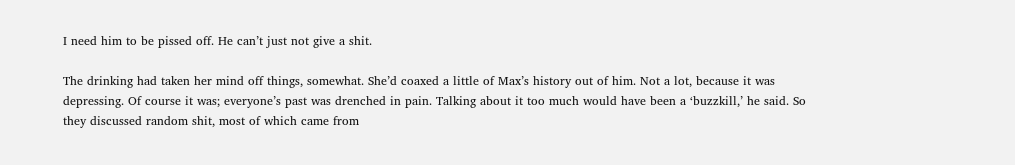I need him to be pissed off. He can’t just not give a shit.

The drinking had taken her mind off things, somewhat. She’d coaxed a little of Max’s history out of him. Not a lot, because it was depressing. Of course it was; everyone’s past was drenched in pain. Talking about it too much would have been a ‘buzzkill,’ he said. So they discussed random shit, most of which came from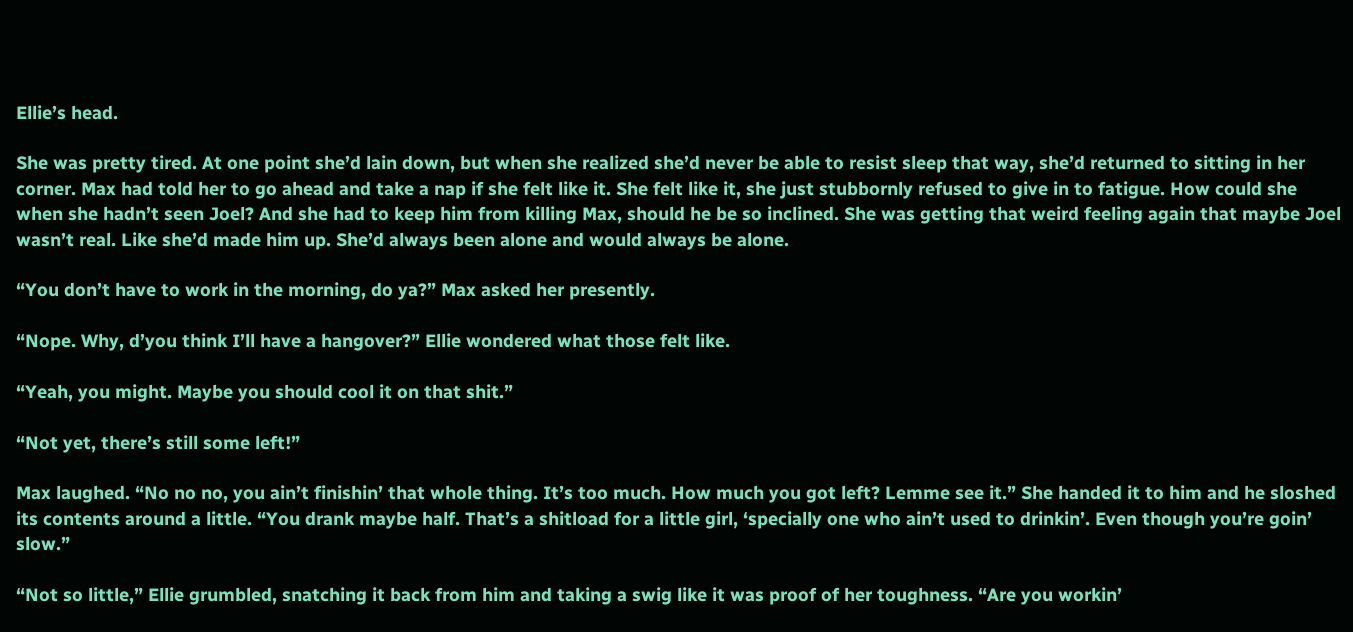Ellie’s head.

She was pretty tired. At one point she’d lain down, but when she realized she’d never be able to resist sleep that way, she’d returned to sitting in her corner. Max had told her to go ahead and take a nap if she felt like it. She felt like it, she just stubbornly refused to give in to fatigue. How could she when she hadn’t seen Joel? And she had to keep him from killing Max, should he be so inclined. She was getting that weird feeling again that maybe Joel wasn’t real. Like she’d made him up. She’d always been alone and would always be alone.

“You don’t have to work in the morning, do ya?” Max asked her presently.

“Nope. Why, d’you think I’ll have a hangover?” Ellie wondered what those felt like.

“Yeah, you might. Maybe you should cool it on that shit.”

“Not yet, there’s still some left!”

Max laughed. “No no no, you ain’t finishin’ that whole thing. It’s too much. How much you got left? Lemme see it.” She handed it to him and he sloshed its contents around a little. “You drank maybe half. That’s a shitload for a little girl, ‘specially one who ain’t used to drinkin’. Even though you’re goin’ slow.”

“Not so little,” Ellie grumbled, snatching it back from him and taking a swig like it was proof of her toughness. “Are you workin’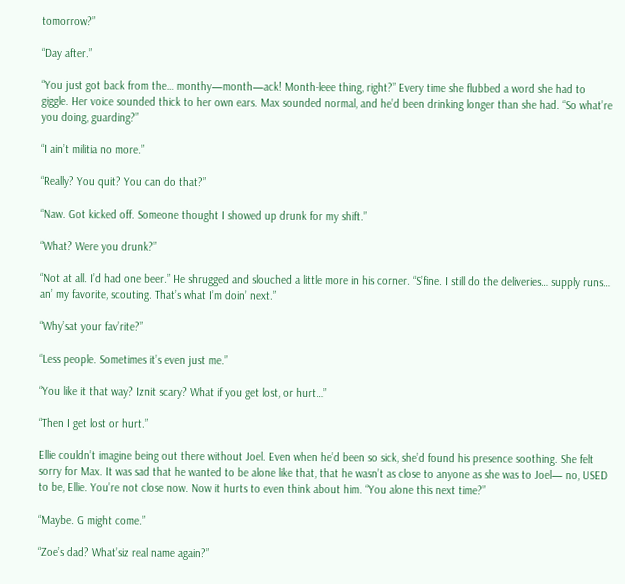tomorrow?”

“Day after.”

“You just got back from the… monthy—month—ack! Month-leee thing, right?” Every time she flubbed a word she had to giggle. Her voice sounded thick to her own ears. Max sounded normal, and he’d been drinking longer than she had. “So what’re you doing, guarding?”

“I ain’t militia no more.”

“Really? You quit? You can do that?”

“Naw. Got kicked off. Someone thought I showed up drunk for my shift.”

“What? Were you drunk?”

“Not at all. I’d had one beer.” He shrugged and slouched a little more in his corner. “S’fine. I still do the deliveries… supply runs… an’ my favorite, scouting. That’s what I’m doin’ next.”

“Why’sat your fav’rite?”

“Less people. Sometimes it’s even just me.”

“You like it that way? Iznit scary? What if you get lost, or hurt…”

“Then I get lost or hurt.”

Ellie couldn’t imagine being out there without Joel. Even when he’d been so sick, she’d found his presence soothing. She felt sorry for Max. It was sad that he wanted to be alone like that, that he wasn’t as close to anyone as she was to Joel— no, USED to be, Ellie. You’re not close now. Now it hurts to even think about him. “You alone this next time?”

“Maybe. G might come.”

“Zoe’s dad? What’siz real name again?”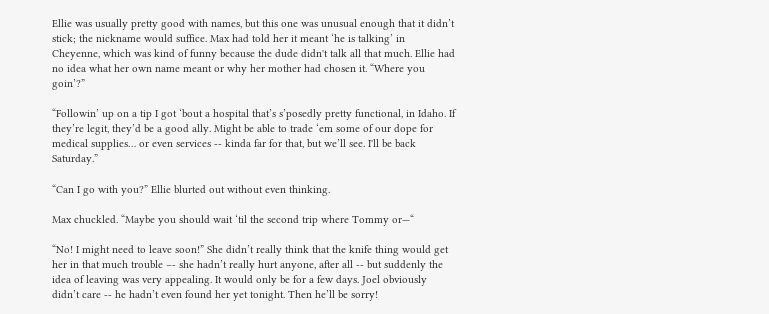Ellie was usually pretty good with names, but this one was unusual enough that it didn’t stick; the nickname would suffice. Max had told her it meant ‘he is talking’ in Cheyenne, which was kind of funny because the dude didn't talk all that much. Ellie had no idea what her own name meant or why her mother had chosen it. “Where you goin’?”

“Followin’ up on a tip I got ‘bout a hospital that’s s’posedly pretty functional, in Idaho. If they’re legit, they’d be a good ally. Might be able to trade ‘em some of our dope for medical supplies… or even services -- kinda far for that, but we’ll see. I'll be back Saturday.”

“Can I go with you?” Ellie blurted out without even thinking.

Max chuckled. “Maybe you should wait ‘til the second trip where Tommy or—“

“No! I might need to leave soon!” She didn’t really think that the knife thing would get her in that much trouble –- she hadn’t really hurt anyone, after all -- but suddenly the idea of leaving was very appealing. It would only be for a few days. Joel obviously didn’t care -- he hadn’t even found her yet tonight. Then he’ll be sorry!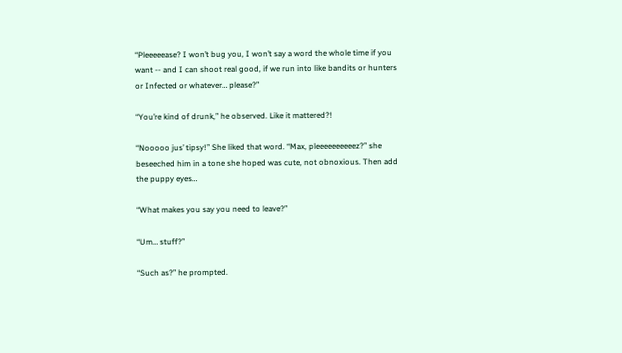“Pleeeeease? I won’t bug you, I won’t say a word the whole time if you want -- and I can shoot real good, if we run into like bandits or hunters or Infected or whatever… please?”

“You’re kind of drunk,” he observed. Like it mattered?!

“Nooooo jus’ tipsy!” She liked that word. “Max, pleeeeeeeeeez?” she beseeched him in a tone she hoped was cute, not obnoxious. Then add the puppy eyes…

“What makes you say you need to leave?”

“Um… stuff?”

“Such as?” he prompted.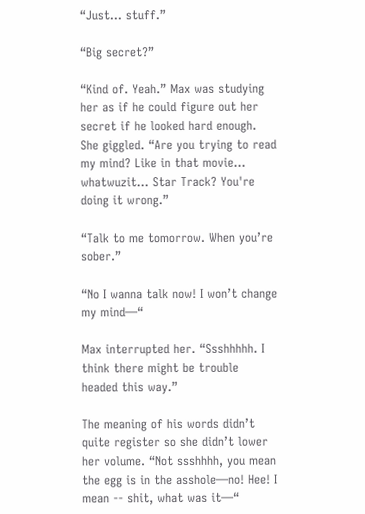“Just… stuff.”

“Big secret?”

“Kind of. Yeah.” Max was studying her as if he could figure out her secret if he looked hard enough. She giggled. “Are you trying to read my mind? Like in that movie... whatwuzit… Star Track? You're doing it wrong.”

“Talk to me tomorrow. When you’re sober.”

“No I wanna talk now! I won’t change my mind—“

Max interrupted her. “Ssshhhhh. I think there might be trouble headed this way.”

The meaning of his words didn’t quite register so she didn’t lower her volume. “Not ssshhhh, you mean the egg is in the asshole—no! Hee! I mean -- shit, what was it—“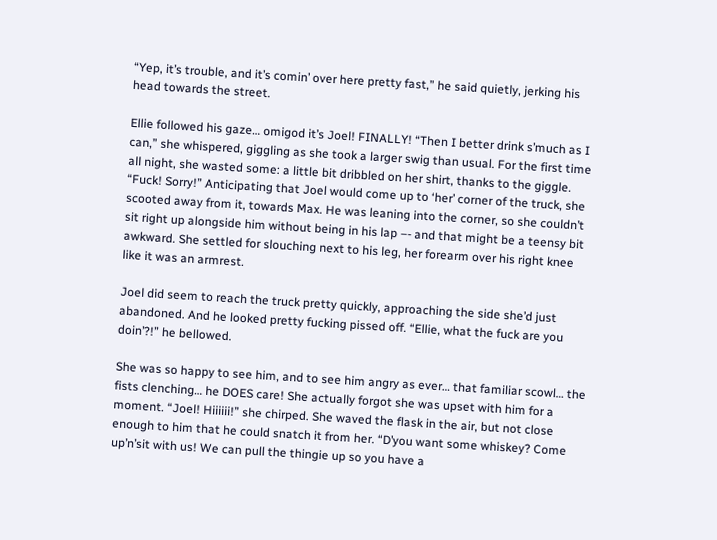“Yep, it’s trouble, and it’s comin’ over here pretty fast,” he said quietly, jerking his head towards the street.

Ellie followed his gaze… omigod it’s Joel! FINALLY! “Then I better drink s’much as I can,” she whispered, giggling as she took a larger swig than usual. For the first time all night, she wasted some: a little bit dribbled on her shirt, thanks to the giggle. “Fuck! Sorry!” Anticipating that Joel would come up to ‘her’ corner of the truck, she scooted away from it, towards Max. He was leaning into the corner, so she couldn’t sit right up alongside him without being in his lap –- and that might be a teensy bit awkward. She settled for slouching next to his leg, her forearm over his right knee like it was an armrest.

Joel did seem to reach the truck pretty quickly, approaching the side she’d just abandoned. And he looked pretty fucking pissed off. “Ellie, what the fuck are you doin’?!” he bellowed.

She was so happy to see him, and to see him angry as ever… that familiar scowl… the fists clenching… he DOES care! She actually forgot she was upset with him for a moment. “Joel! Hiiiiii!” she chirped. She waved the flask in the air, but not close enough to him that he could snatch it from her. “D’you want some whiskey? Come up’n’sit with us! We can pull the thingie up so you have a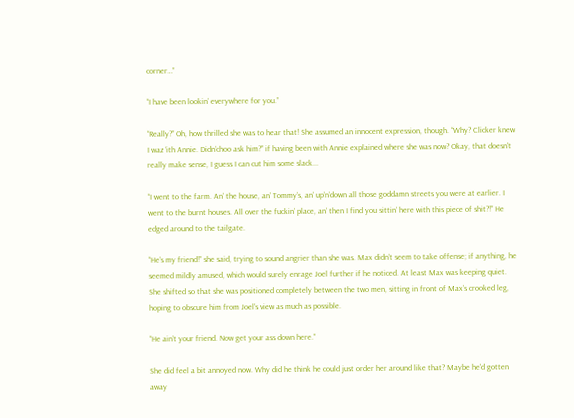corner…”

“I have been lookin’ everywhere for you.”

“Really?” Oh, how thrilled she was to hear that! She assumed an innocent expression, though. “Why? Clicker knew I waz ‘ith Annie. Didn’choo ask him?” if having been with Annie explained where she was now? Okay, that doesn't really make sense, I guess I can cut him some slack...

“I went to the farm. An’ the house, an’ Tommy’s, an’ up’n’down all those goddamn streets you were at earlier. I went to the burnt houses. All over the fuckin’ place, an’ then I find you sittin’ here with this piece of shit?!” He edged around to the tailgate.

“He’s my friend!” she said, trying to sound angrier than she was. Max didn’t seem to take offense; if anything, he seemed mildly amused, which would surely enrage Joel further if he noticed. At least Max was keeping quiet. She shifted so that she was positioned completely between the two men, sitting in front of Max’s crooked leg, hoping to obscure him from Joel’s view as much as possible.

“He ain’t your friend. Now get your ass down here.”

She did feel a bit annoyed now. Why did he think he could just order her around like that? Maybe he'd gotten away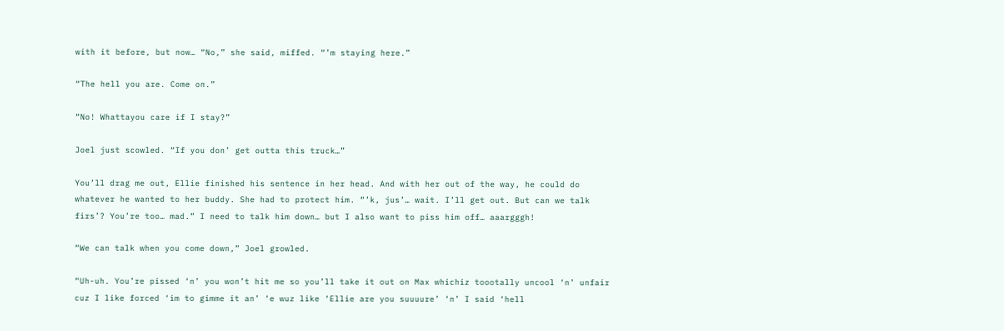with it before, but now… “No,” she said, miffed. “’m staying here.”

“The hell you are. Come on.”

“No! Whattayou care if I stay?”

Joel just scowled. “If you don’ get outta this truck…”

You’ll drag me out, Ellie finished his sentence in her head. And with her out of the way, he could do whatever he wanted to her buddy. She had to protect him. “’k, jus’… wait. I’ll get out. But can we talk firs’? You’re too… mad.” I need to talk him down… but I also want to piss him off… aaargggh!

“We can talk when you come down,” Joel growled.

“Uh-uh. You’re pissed ‘n’ you won’t hit me so you’ll take it out on Max whichiz toootally uncool ‘n’ unfair cuz I like forced ‘im to gimme it an’ ‘e wuz like ‘Ellie are you suuuure’ ‘n’ I said ‘hell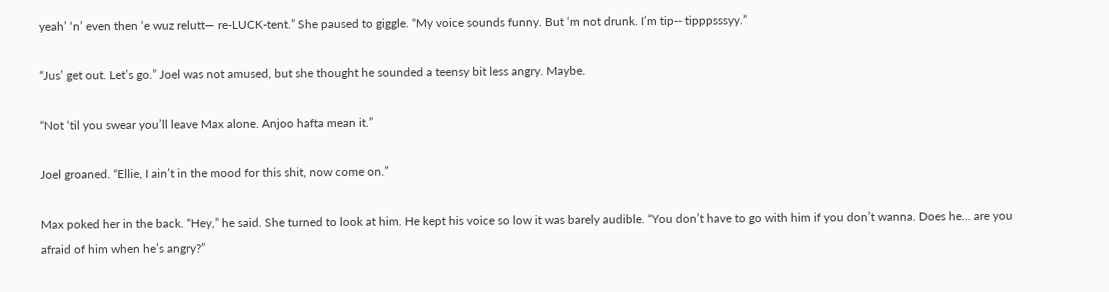yeah’ ‘n’ even then ‘e wuz relutt— re-LUCK-tent.” She paused to giggle. “My voice sounds funny. But ‘m not drunk. I’m tip-- tipppsssyy.”

“Jus’ get out. Let’s go.” Joel was not amused, but she thought he sounded a teensy bit less angry. Maybe.

“Not ‘til you swear you’ll leave Max alone. Anjoo hafta mean it.”

Joel groaned. “Ellie, I ain’t in the mood for this shit, now come on.”

Max poked her in the back. “Hey,” he said. She turned to look at him. He kept his voice so low it was barely audible. “You don’t have to go with him if you don’t wanna. Does he… are you afraid of him when he’s angry?”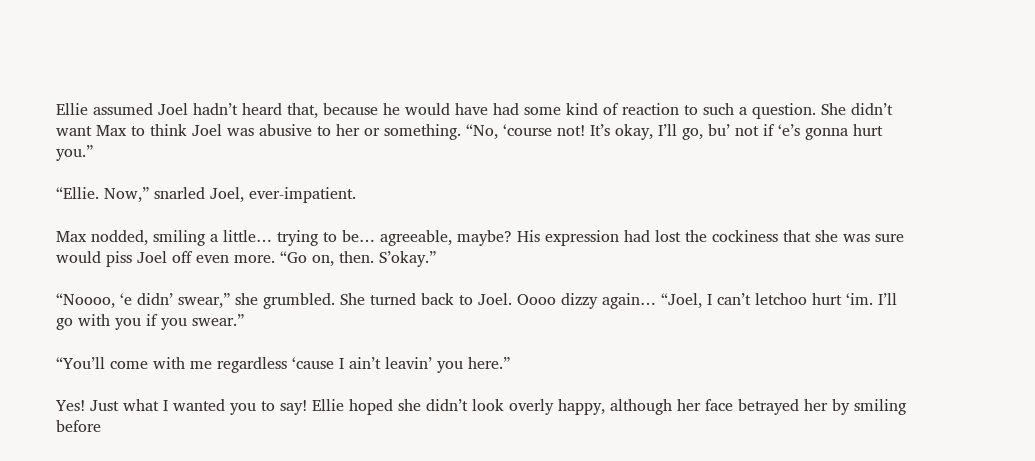Ellie assumed Joel hadn’t heard that, because he would have had some kind of reaction to such a question. She didn’t want Max to think Joel was abusive to her or something. “No, ‘course not! It’s okay, I’ll go, bu’ not if ‘e’s gonna hurt you.”

“Ellie. Now,” snarled Joel, ever-impatient.

Max nodded, smiling a little… trying to be… agreeable, maybe? His expression had lost the cockiness that she was sure would piss Joel off even more. “Go on, then. S’okay.”

“Noooo, ‘e didn’ swear,” she grumbled. She turned back to Joel. Oooo dizzy again… “Joel, I can’t letchoo hurt ‘im. I’ll go with you if you swear.”

“You’ll come with me regardless ‘cause I ain’t leavin’ you here.”

Yes! Just what I wanted you to say! Ellie hoped she didn’t look overly happy, although her face betrayed her by smiling before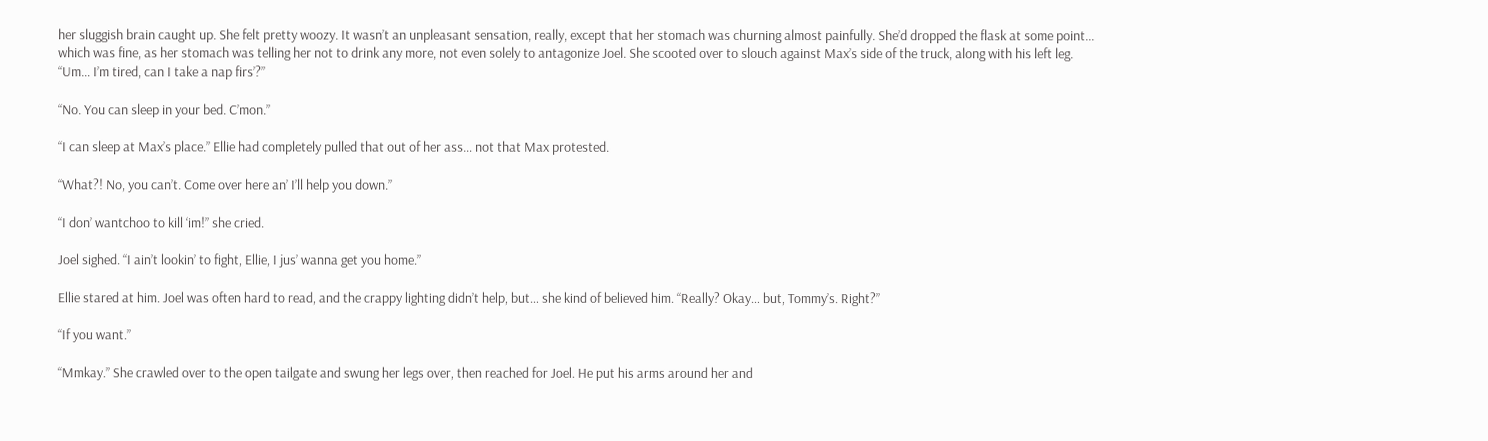her sluggish brain caught up. She felt pretty woozy. It wasn’t an unpleasant sensation, really, except that her stomach was churning almost painfully. She’d dropped the flask at some point... which was fine, as her stomach was telling her not to drink any more, not even solely to antagonize Joel. She scooted over to slouch against Max’s side of the truck, along with his left leg. “Um… I’m tired, can I take a nap firs’?”

“No. You can sleep in your bed. C’mon.”

“I can sleep at Max’s place.” Ellie had completely pulled that out of her ass… not that Max protested.

“What?! No, you can’t. Come over here an’ I’ll help you down.”

“I don’ wantchoo to kill ‘im!” she cried.

Joel sighed. “I ain’t lookin’ to fight, Ellie, I jus’ wanna get you home.”

Ellie stared at him. Joel was often hard to read, and the crappy lighting didn’t help, but… she kind of believed him. “Really? Okay… but, Tommy’s. Right?”

“If you want.”

“Mmkay.” She crawled over to the open tailgate and swung her legs over, then reached for Joel. He put his arms around her and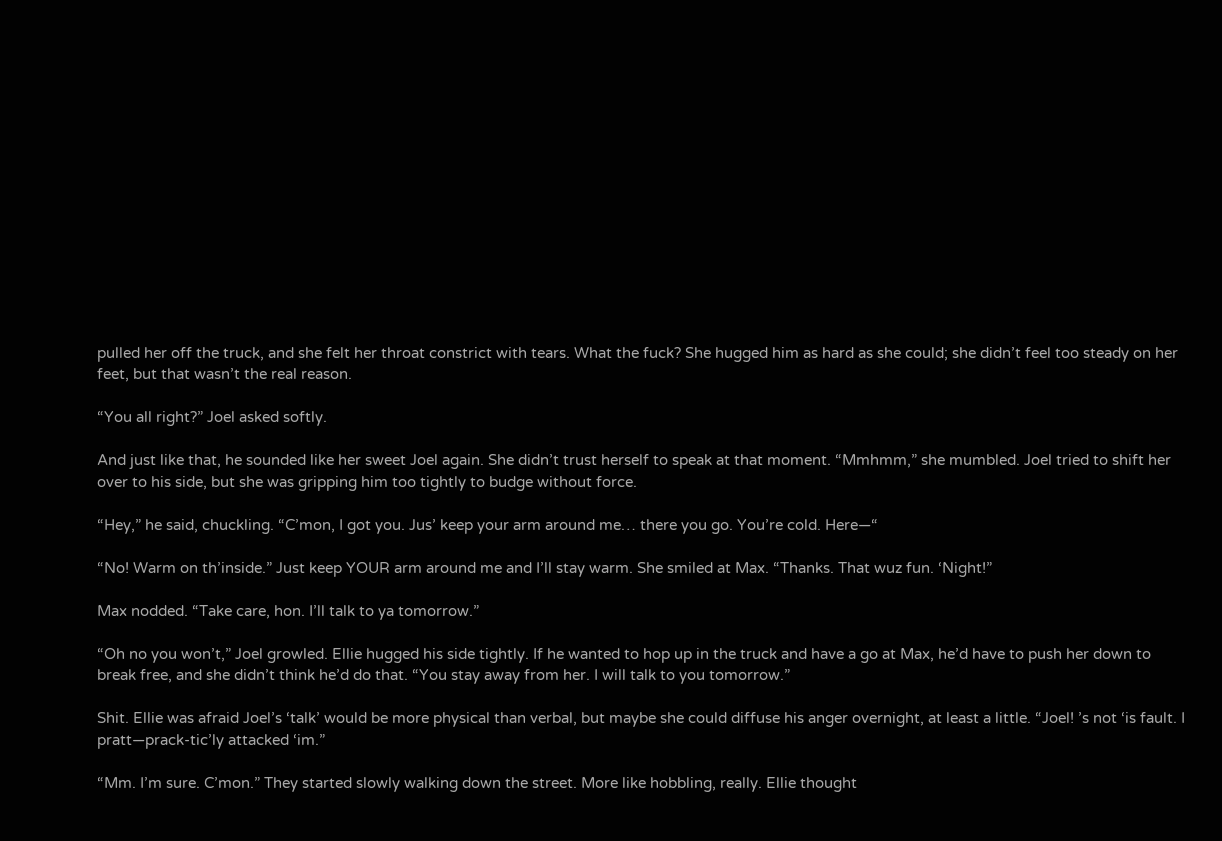pulled her off the truck, and she felt her throat constrict with tears. What the fuck? She hugged him as hard as she could; she didn’t feel too steady on her feet, but that wasn’t the real reason.

“You all right?” Joel asked softly.

And just like that, he sounded like her sweet Joel again. She didn’t trust herself to speak at that moment. “Mmhmm,” she mumbled. Joel tried to shift her over to his side, but she was gripping him too tightly to budge without force.

“Hey,” he said, chuckling. “C’mon, I got you. Jus’ keep your arm around me… there you go. You’re cold. Here—“

“No! Warm on th’inside.” Just keep YOUR arm around me and I’ll stay warm. She smiled at Max. “Thanks. That wuz fun. ‘Night!”

Max nodded. “Take care, hon. I’ll talk to ya tomorrow.”

“Oh no you won’t,” Joel growled. Ellie hugged his side tightly. If he wanted to hop up in the truck and have a go at Max, he’d have to push her down to break free, and she didn’t think he’d do that. “You stay away from her. I will talk to you tomorrow.”

Shit. Ellie was afraid Joel’s ‘talk’ would be more physical than verbal, but maybe she could diffuse his anger overnight, at least a little. “Joel! ’s not ‘is fault. I pratt—prack-tic’ly attacked ‘im.”

“Mm. I’m sure. C’mon.” They started slowly walking down the street. More like hobbling, really. Ellie thought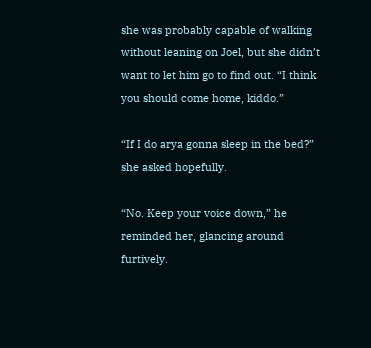she was probably capable of walking without leaning on Joel, but she didn’t want to let him go to find out. “I think you should come home, kiddo.”

“If I do arya gonna sleep in the bed?” she asked hopefully.

“No. Keep your voice down,” he reminded her, glancing around furtively.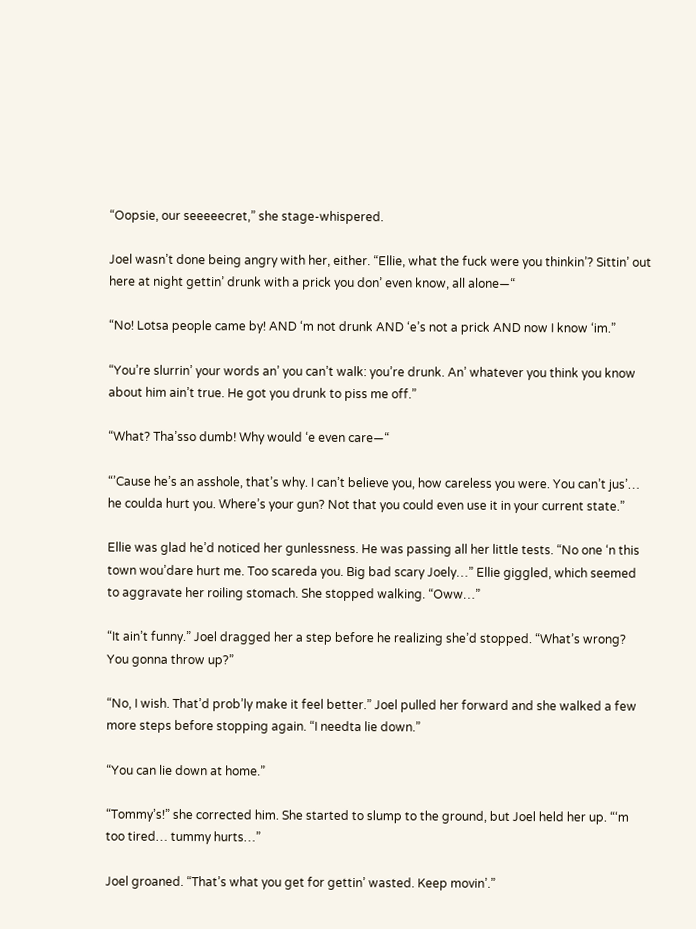“Oopsie, our seeeeecret,” she stage-whispered.

Joel wasn’t done being angry with her, either. “Ellie, what the fuck were you thinkin’? Sittin’ out here at night gettin’ drunk with a prick you don’ even know, all alone—“

“No! Lotsa people came by! AND ‘m not drunk AND ‘e’s not a prick AND now I know ‘im.”

“You’re slurrin’ your words an’ you can’t walk: you’re drunk. An’ whatever you think you know about him ain’t true. He got you drunk to piss me off.”

“What? Tha’sso dumb! Why would ‘e even care—“

“’Cause he’s an asshole, that’s why. I can’t believe you, how careless you were. You can’t jus’… he coulda hurt you. Where’s your gun? Not that you could even use it in your current state.”

Ellie was glad he’d noticed her gunlessness. He was passing all her little tests. “No one ‘n this town wou’dare hurt me. Too scareda you. Big bad scary Joely…” Ellie giggled, which seemed to aggravate her roiling stomach. She stopped walking. “Oww…”

“It ain’t funny.” Joel dragged her a step before he realizing she’d stopped. “What’s wrong? You gonna throw up?”

“No, I wish. That’d prob’ly make it feel better.” Joel pulled her forward and she walked a few more steps before stopping again. “I needta lie down.”

“You can lie down at home.”

“Tommy’s!” she corrected him. She started to slump to the ground, but Joel held her up. “‘m too tired… tummy hurts…”

Joel groaned. “That’s what you get for gettin’ wasted. Keep movin’.”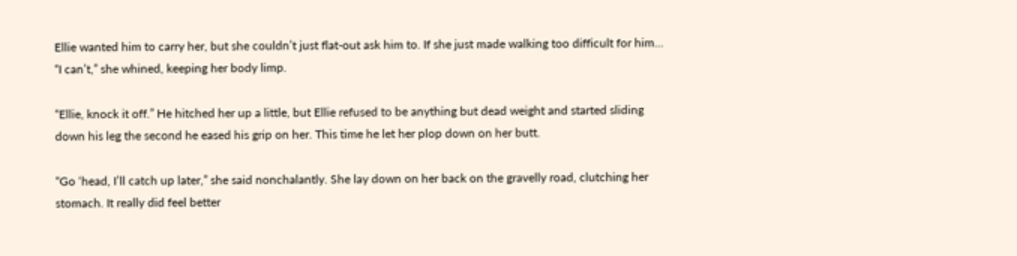Ellie wanted him to carry her, but she couldn’t just flat-out ask him to. If she just made walking too difficult for him… “I can’t,” she whined, keeping her body limp.

“Ellie, knock it off.” He hitched her up a little, but Ellie refused to be anything but dead weight and started sliding down his leg the second he eased his grip on her. This time he let her plop down on her butt.

“Go ‘head, I’ll catch up later,” she said nonchalantly. She lay down on her back on the gravelly road, clutching her stomach. It really did feel better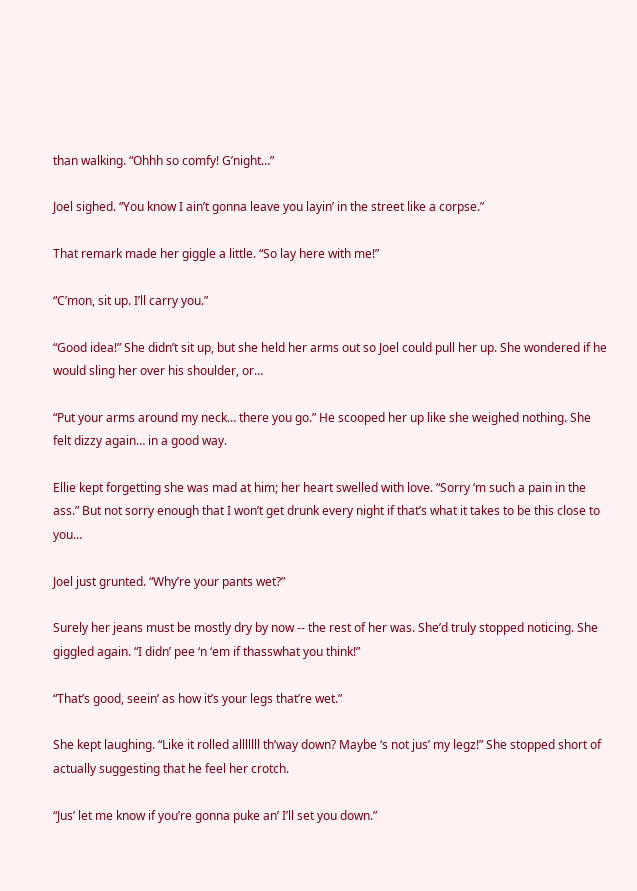than walking. “Ohhh so comfy! G’night…”

Joel sighed. “You know I ain’t gonna leave you layin’ in the street like a corpse.”

That remark made her giggle a little. “So lay here with me!”

“C’mon, sit up. I’ll carry you.”

“Good idea!” She didn’t sit up, but she held her arms out so Joel could pull her up. She wondered if he would sling her over his shoulder, or…

“Put your arms around my neck… there you go.” He scooped her up like she weighed nothing. She felt dizzy again… in a good way.

Ellie kept forgetting she was mad at him; her heart swelled with love. “Sorry ‘m such a pain in the ass.” But not sorry enough that I won’t get drunk every night if that’s what it takes to be this close to you…

Joel just grunted. “Why’re your pants wet?”

Surely her jeans must be mostly dry by now -- the rest of her was. She’d truly stopped noticing. She giggled again. “I didn’ pee ‘n ‘em if thasswhat you think!”

“That’s good, seein’ as how it’s your legs that’re wet.”

She kept laughing. “Like it rolled alllllll th’way down? Maybe ‘s not jus’ my legz!” She stopped short of actually suggesting that he feel her crotch.

“Jus’ let me know if you’re gonna puke an’ I’ll set you down.”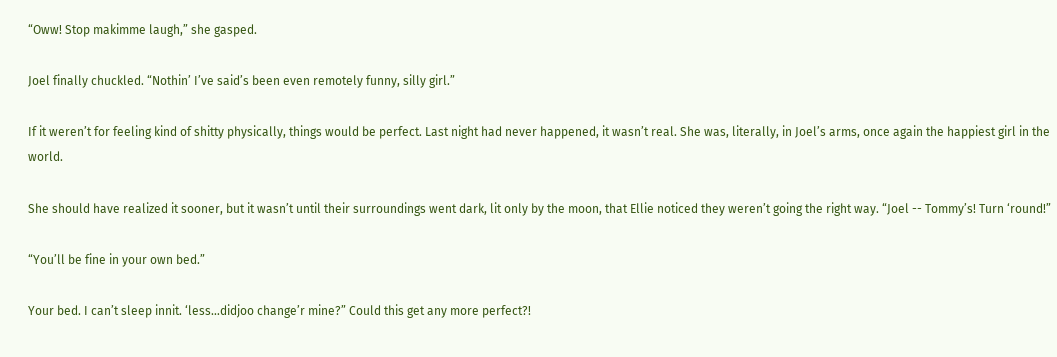“Oww! Stop makimme laugh,” she gasped.

Joel finally chuckled. “Nothin’ I’ve said’s been even remotely funny, silly girl.”

If it weren’t for feeling kind of shitty physically, things would be perfect. Last night had never happened, it wasn’t real. She was, literally, in Joel’s arms, once again the happiest girl in the world.

She should have realized it sooner, but it wasn’t until their surroundings went dark, lit only by the moon, that Ellie noticed they weren’t going the right way. “Joel -- Tommy’s! Turn ‘round!”

“You’ll be fine in your own bed.”

Your bed. I can’t sleep innit. ‘less…didjoo change’r mine?” Could this get any more perfect?!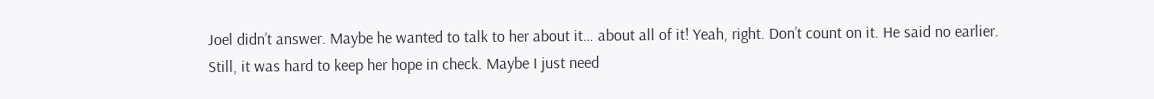Joel didn’t answer. Maybe he wanted to talk to her about it… about all of it! Yeah, right. Don’t count on it. He said no earlier. Still, it was hard to keep her hope in check. Maybe I just need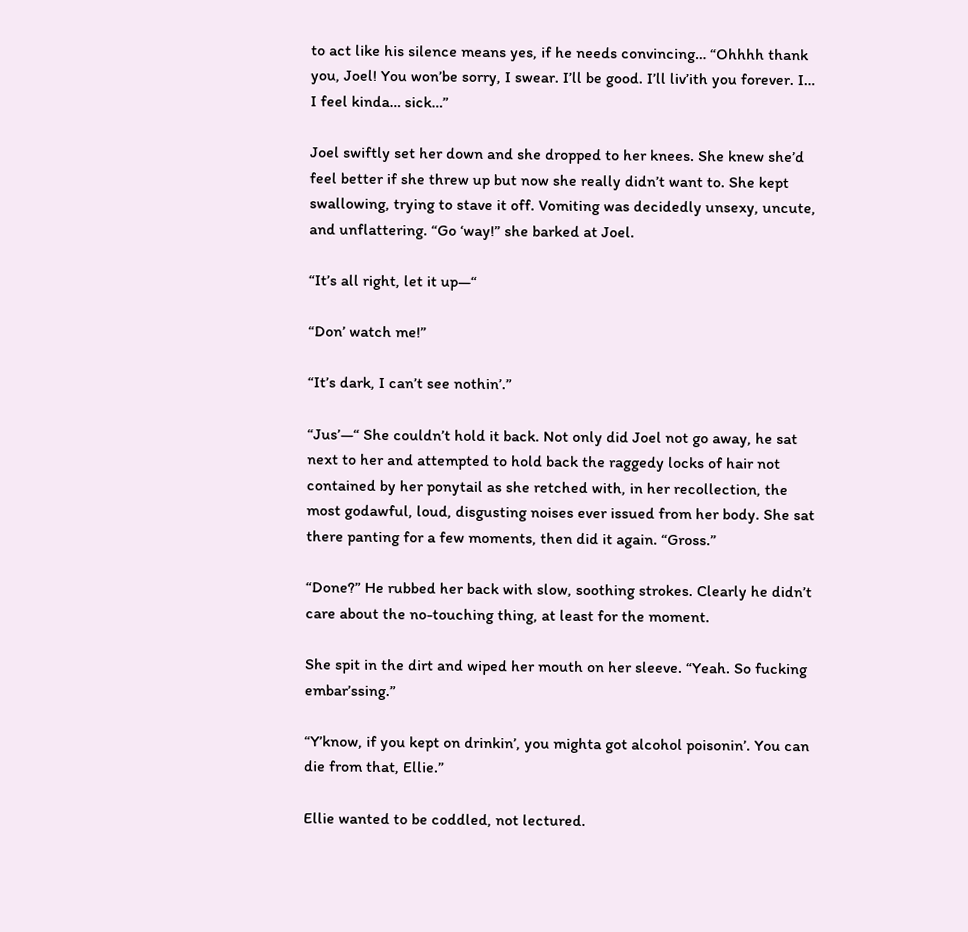to act like his silence means yes, if he needs convincing… “Ohhhh thank you, Joel! You won’be sorry, I swear. I’ll be good. I’ll liv’ith you forever. I… I feel kinda… sick…”

Joel swiftly set her down and she dropped to her knees. She knew she’d feel better if she threw up but now she really didn’t want to. She kept swallowing, trying to stave it off. Vomiting was decidedly unsexy, uncute, and unflattering. “Go ‘way!” she barked at Joel.

“It’s all right, let it up—“

“Don’ watch me!”

“It’s dark, I can’t see nothin’.”

“Jus’—“ She couldn’t hold it back. Not only did Joel not go away, he sat next to her and attempted to hold back the raggedy locks of hair not contained by her ponytail as she retched with, in her recollection, the most godawful, loud, disgusting noises ever issued from her body. She sat there panting for a few moments, then did it again. “Gross.”

“Done?” He rubbed her back with slow, soothing strokes. Clearly he didn’t care about the no-touching thing, at least for the moment.

She spit in the dirt and wiped her mouth on her sleeve. “Yeah. So fucking embar’ssing.”

“Y’know, if you kept on drinkin’, you mighta got alcohol poisonin’. You can die from that, Ellie.”

Ellie wanted to be coddled, not lectured.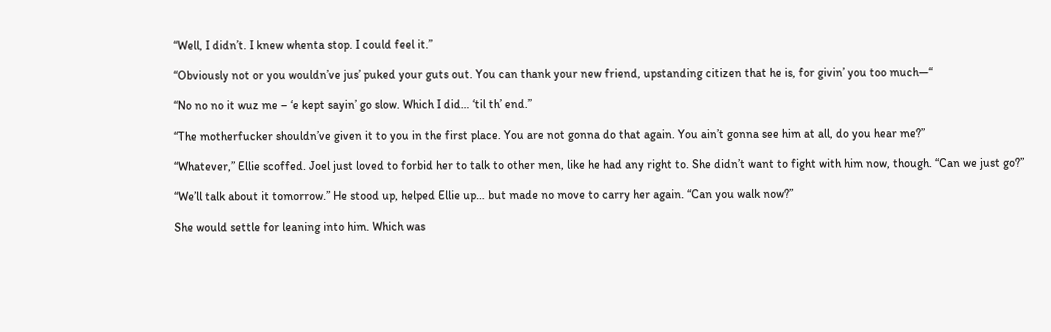“Well, I didn’t. I knew whenta stop. I could feel it.”

“Obviously not or you wouldn’ve jus’ puked your guts out. You can thank your new friend, upstanding citizen that he is, for givin’ you too much—“

“No no no it wuz me – ‘e kept sayin’ go slow. Which I did… ‘til th’ end.”

“The motherfucker shouldn’ve given it to you in the first place. You are not gonna do that again. You ain’t gonna see him at all, do you hear me?”

“Whatever,” Ellie scoffed. Joel just loved to forbid her to talk to other men, like he had any right to. She didn’t want to fight with him now, though. “Can we just go?”

“We’ll talk about it tomorrow.” He stood up, helped Ellie up… but made no move to carry her again. “Can you walk now?”

She would settle for leaning into him. Which was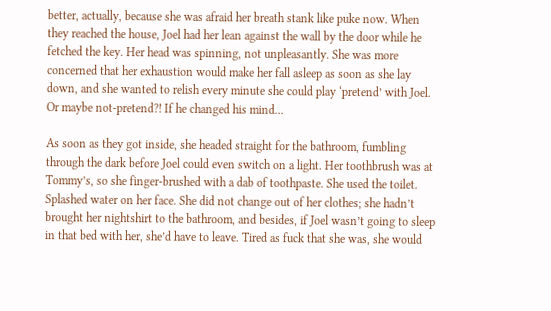better, actually, because she was afraid her breath stank like puke now. When they reached the house, Joel had her lean against the wall by the door while he fetched the key. Her head was spinning, not unpleasantly. She was more concerned that her exhaustion would make her fall asleep as soon as she lay down, and she wanted to relish every minute she could play ‘pretend’ with Joel. Or maybe not-pretend?! If he changed his mind…

As soon as they got inside, she headed straight for the bathroom, fumbling through the dark before Joel could even switch on a light. Her toothbrush was at Tommy’s, so she finger-brushed with a dab of toothpaste. She used the toilet. Splashed water on her face. She did not change out of her clothes; she hadn’t brought her nightshirt to the bathroom, and besides, if Joel wasn’t going to sleep in that bed with her, she’d have to leave. Tired as fuck that she was, she would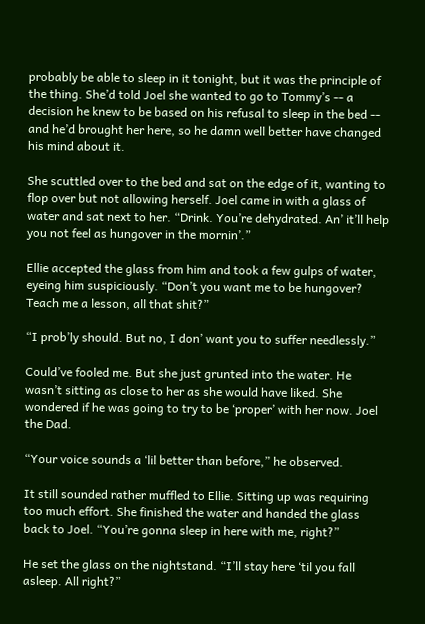probably be able to sleep in it tonight, but it was the principle of the thing. She’d told Joel she wanted to go to Tommy’s -- a decision he knew to be based on his refusal to sleep in the bed -- and he’d brought her here, so he damn well better have changed his mind about it.

She scuttled over to the bed and sat on the edge of it, wanting to flop over but not allowing herself. Joel came in with a glass of water and sat next to her. “Drink. You’re dehydrated. An’ it’ll help you not feel as hungover in the mornin’.”

Ellie accepted the glass from him and took a few gulps of water, eyeing him suspiciously. “Don’t you want me to be hungover? Teach me a lesson, all that shit?”

“I prob’ly should. But no, I don’ want you to suffer needlessly.”

Could’ve fooled me. But she just grunted into the water. He wasn’t sitting as close to her as she would have liked. She wondered if he was going to try to be ‘proper’ with her now. Joel the Dad.

“Your voice sounds a ‘lil better than before,” he observed.

It still sounded rather muffled to Ellie. Sitting up was requiring too much effort. She finished the water and handed the glass back to Joel. “You’re gonna sleep in here with me, right?”

He set the glass on the nightstand. “I’ll stay here ‘til you fall asleep. All right?”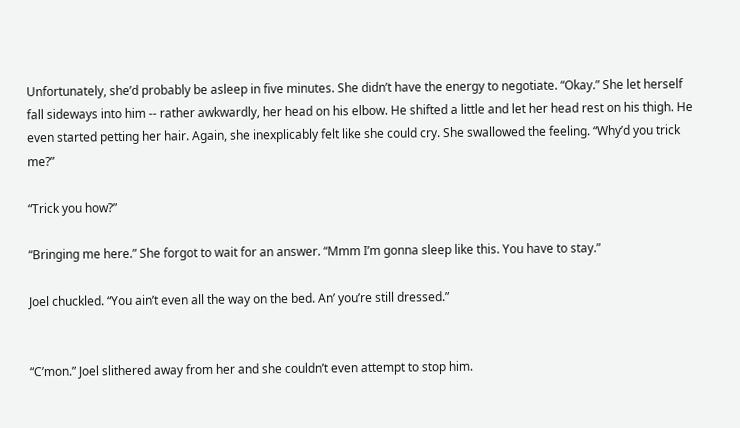Unfortunately, she’d probably be asleep in five minutes. She didn’t have the energy to negotiate. “Okay.” She let herself fall sideways into him -- rather awkwardly, her head on his elbow. He shifted a little and let her head rest on his thigh. He even started petting her hair. Again, she inexplicably felt like she could cry. She swallowed the feeling. “Why’d you trick me?”

“Trick you how?”

“Bringing me here.” She forgot to wait for an answer. “Mmm I’m gonna sleep like this. You have to stay.”

Joel chuckled. “You ain’t even all the way on the bed. An’ you’re still dressed.”


“C’mon.” Joel slithered away from her and she couldn’t even attempt to stop him.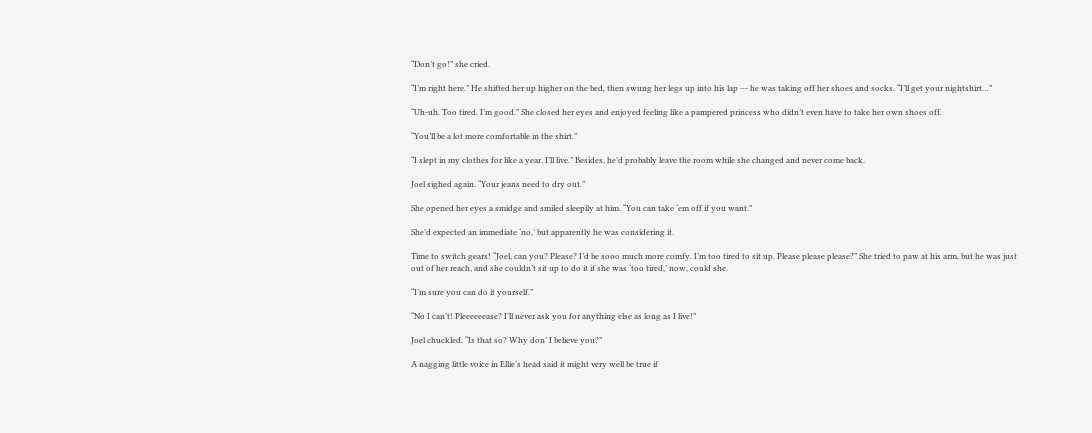“Don’t go!” she cried.

“I’m right here.” He shifted her up higher on the bed, then swung her legs up into his lap –- he was taking off her shoes and socks. “I’ll get your nightshirt…”

“Uh-uh. Too tired. I’m good.” She closed her eyes and enjoyed feeling like a pampered princess who didn’t even have to take her own shoes off.

“You’ll be a lot more comfortable in the shirt.”

“I slept in my clothes for like a year. I’ll live.” Besides, he’d probably leave the room while she changed and never come back.

Joel sighed again. “Your jeans need to dry out.”

She opened her eyes a smidge and smiled sleepily at him. “You can take ‘em off if you want.”

She’d expected an immediate ‘no,’ but apparently he was considering it.

Time to switch gears! “Joel, can you? Please? I’d be sooo much more comfy. I’m too tired to sit up. Please please please?” She tried to paw at his arm, but he was just out of her reach, and she couldn’t sit up to do it if she was ‘too tired,’ now, could she.

“I’m sure you can do it yourself.”

“No I can’t! Pleeeeeease? I’ll never ask you for anything else as long as I live!”

Joel chuckled. “Is that so? Why don’ I believe you?”

A nagging little voice in Ellie’s head said it might very well be true if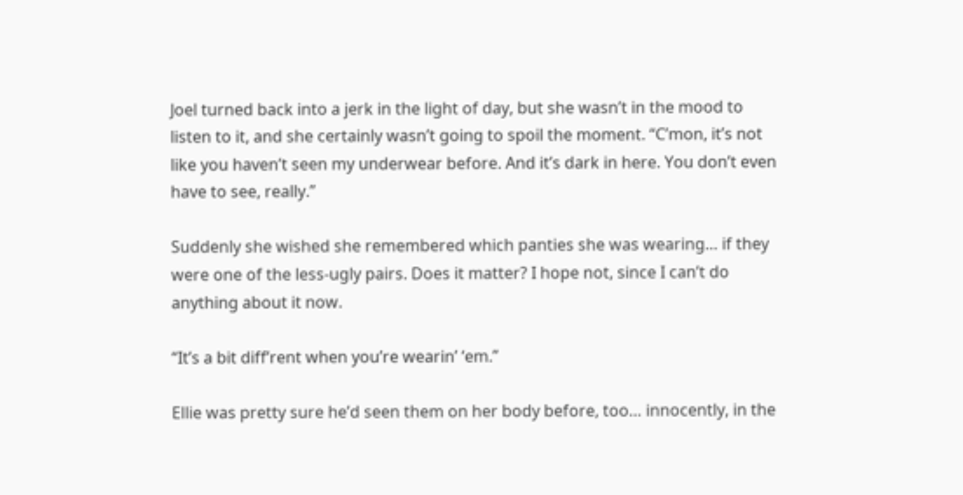Joel turned back into a jerk in the light of day, but she wasn’t in the mood to listen to it, and she certainly wasn’t going to spoil the moment. “C’mon, it’s not like you haven’t seen my underwear before. And it’s dark in here. You don’t even have to see, really.”

Suddenly she wished she remembered which panties she was wearing… if they were one of the less-ugly pairs. Does it matter? I hope not, since I can’t do anything about it now.

“It’s a bit diff’rent when you’re wearin’ ‘em.”

Ellie was pretty sure he’d seen them on her body before, too… innocently, in the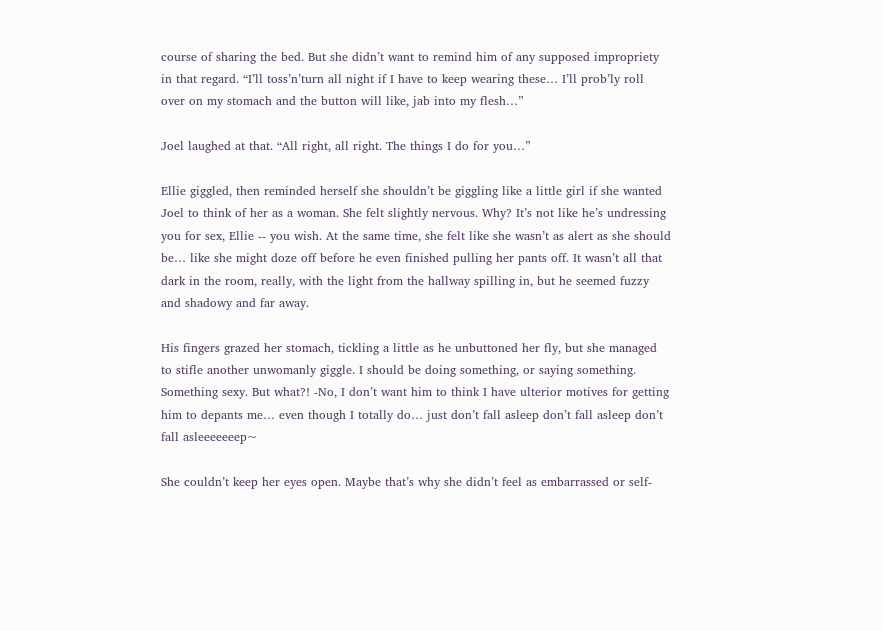course of sharing the bed. But she didn’t want to remind him of any supposed impropriety in that regard. “I’ll toss’n’turn all night if I have to keep wearing these… I’ll prob’ly roll over on my stomach and the button will like, jab into my flesh…”

Joel laughed at that. “All right, all right. The things I do for you…”

Ellie giggled, then reminded herself she shouldn’t be giggling like a little girl if she wanted Joel to think of her as a woman. She felt slightly nervous. Why? It’s not like he’s undressing you for sex, Ellie -- you wish. At the same time, she felt like she wasn’t as alert as she should be… like she might doze off before he even finished pulling her pants off. It wasn’t all that dark in the room, really, with the light from the hallway spilling in, but he seemed fuzzy and shadowy and far away.

His fingers grazed her stomach, tickling a little as he unbuttoned her fly, but she managed to stifle another unwomanly giggle. I should be doing something, or saying something. Something sexy. But what?! -No, I don’t want him to think I have ulterior motives for getting him to depants me… even though I totally do… just don’t fall asleep don’t fall asleep don’t fall asleeeeeeep~

She couldn’t keep her eyes open. Maybe that’s why she didn’t feel as embarrassed or self-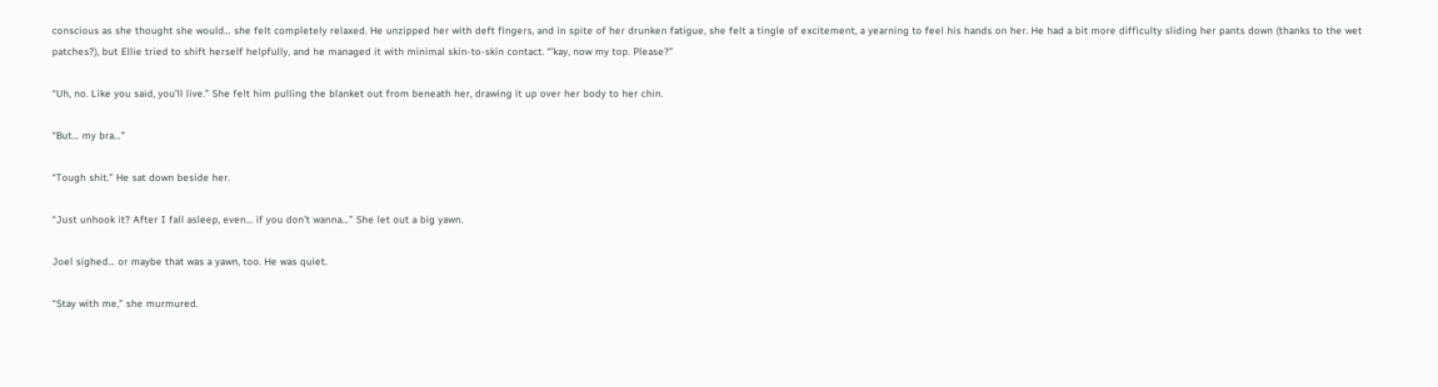conscious as she thought she would… she felt completely relaxed. He unzipped her with deft fingers, and in spite of her drunken fatigue, she felt a tingle of excitement, a yearning to feel his hands on her. He had a bit more difficulty sliding her pants down (thanks to the wet patches?), but Ellie tried to shift herself helpfully, and he managed it with minimal skin-to-skin contact. “’kay, now my top. Please?”

“Uh, no. Like you said, you’ll live.” She felt him pulling the blanket out from beneath her, drawing it up over her body to her chin.

“But… my bra…”

“Tough shit.” He sat down beside her.

“Just unhook it? After I fall asleep, even… if you don’t wanna…” She let out a big yawn.

Joel sighed… or maybe that was a yawn, too. He was quiet.

“Stay with me,” she murmured.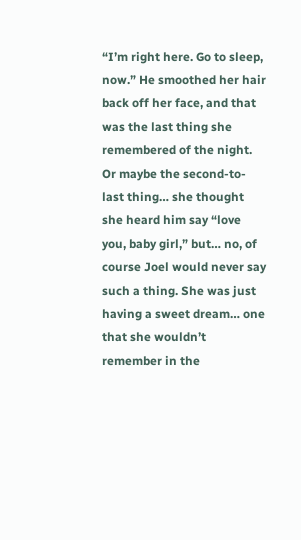“I’m right here. Go to sleep, now.” He smoothed her hair back off her face, and that was the last thing she remembered of the night. Or maybe the second-to-last thing… she thought she heard him say “love you, baby girl,” but… no, of course Joel would never say such a thing. She was just having a sweet dream… one that she wouldn’t remember in the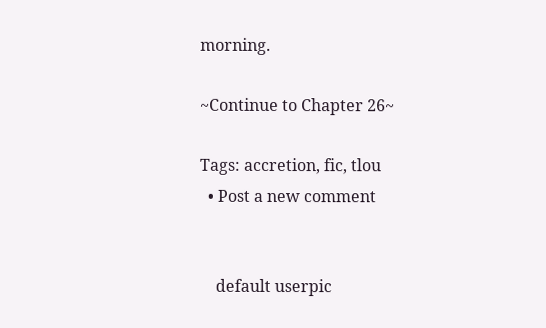morning.

~Continue to Chapter 26~

Tags: accretion, fic, tlou
  • Post a new comment


    default userpic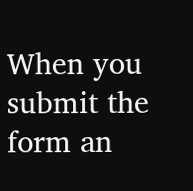When you submit the form an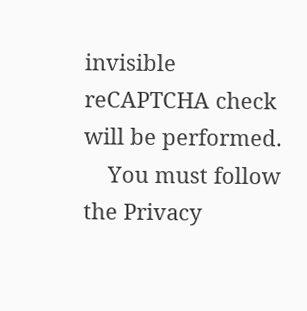invisible reCAPTCHA check will be performed.
    You must follow the Privacy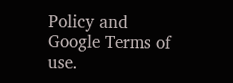Policy and Google Terms of use.